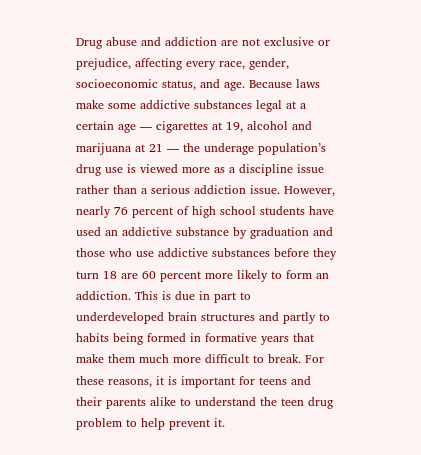Drug abuse and addiction are not exclusive or prejudice, affecting every race, gender, socioeconomic status, and age. Because laws make some addictive substances legal at a certain age — cigarettes at 19, alcohol and marijuana at 21 — the underage population’s drug use is viewed more as a discipline issue rather than a serious addiction issue. However, nearly 76 percent of high school students have used an addictive substance by graduation and those who use addictive substances before they turn 18 are 60 percent more likely to form an addiction. This is due in part to underdeveloped brain structures and partly to habits being formed in formative years that make them much more difficult to break. For these reasons, it is important for teens and their parents alike to understand the teen drug problem to help prevent it.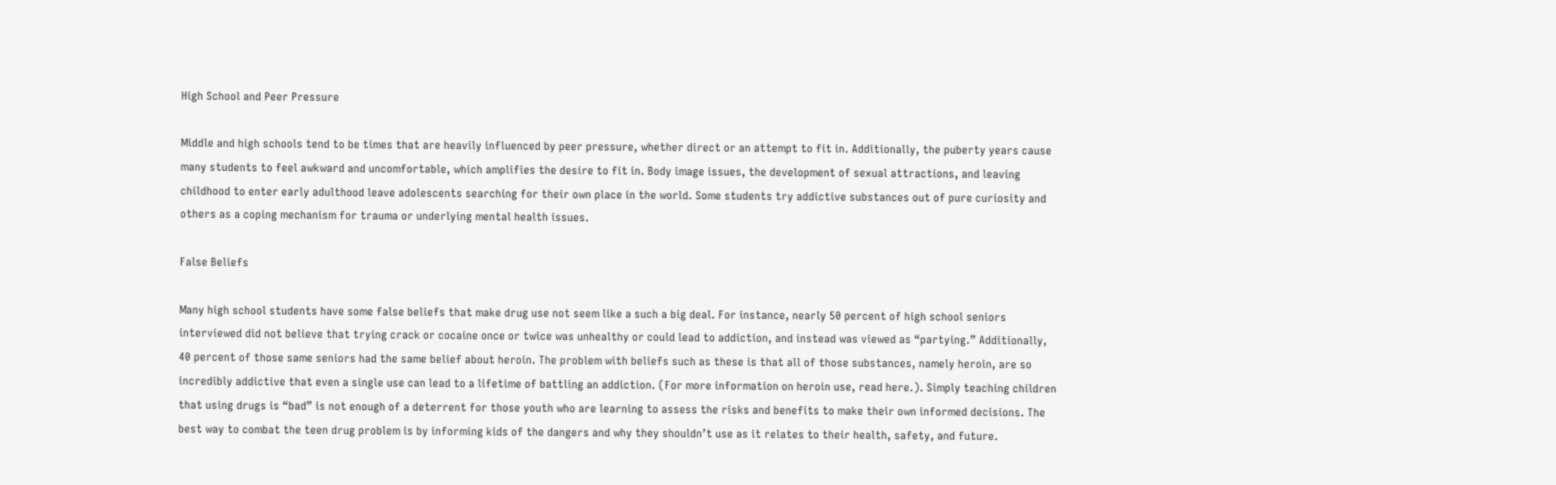High School and Peer Pressure

Middle and high schools tend to be times that are heavily influenced by peer pressure, whether direct or an attempt to fit in. Additionally, the puberty years cause many students to feel awkward and uncomfortable, which amplifies the desire to fit in. Body image issues, the development of sexual attractions, and leaving childhood to enter early adulthood leave adolescents searching for their own place in the world. Some students try addictive substances out of pure curiosity and others as a coping mechanism for trauma or underlying mental health issues.

False Beliefs

Many high school students have some false beliefs that make drug use not seem like a such a big deal. For instance, nearly 50 percent of high school seniors interviewed did not believe that trying crack or cocaine once or twice was unhealthy or could lead to addiction, and instead was viewed as “partying.” Additionally, 40 percent of those same seniors had the same belief about heroin. The problem with beliefs such as these is that all of those substances, namely heroin, are so incredibly addictive that even a single use can lead to a lifetime of battling an addiction. (For more information on heroin use, read here.). Simply teaching children that using drugs is “bad” is not enough of a deterrent for those youth who are learning to assess the risks and benefits to make their own informed decisions. The best way to combat the teen drug problem is by informing kids of the dangers and why they shouldn’t use as it relates to their health, safety, and future.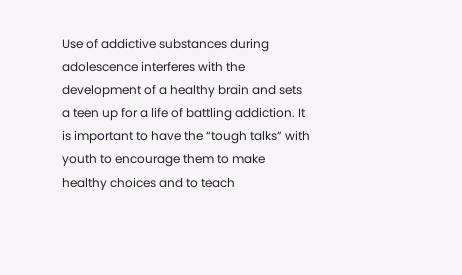Use of addictive substances during adolescence interferes with the development of a healthy brain and sets a teen up for a life of battling addiction. It is important to have the “tough talks” with youth to encourage them to make healthy choices and to teach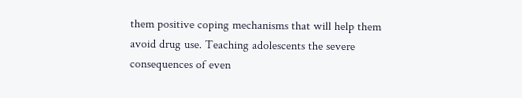them positive coping mechanisms that will help them avoid drug use. Teaching adolescents the severe consequences of even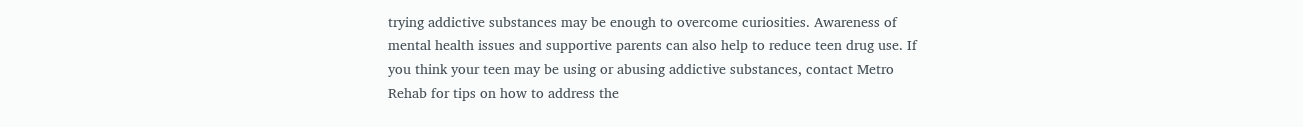trying addictive substances may be enough to overcome curiosities. Awareness of mental health issues and supportive parents can also help to reduce teen drug use. If you think your teen may be using or abusing addictive substances, contact Metro Rehab for tips on how to address the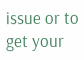issue or to get your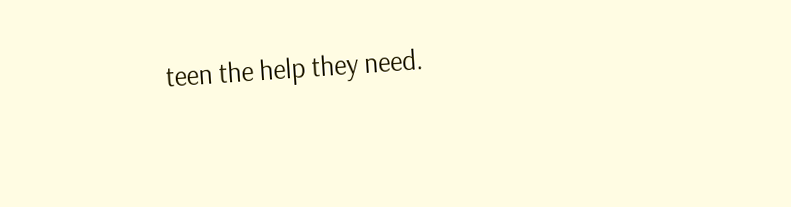teen the help they need.